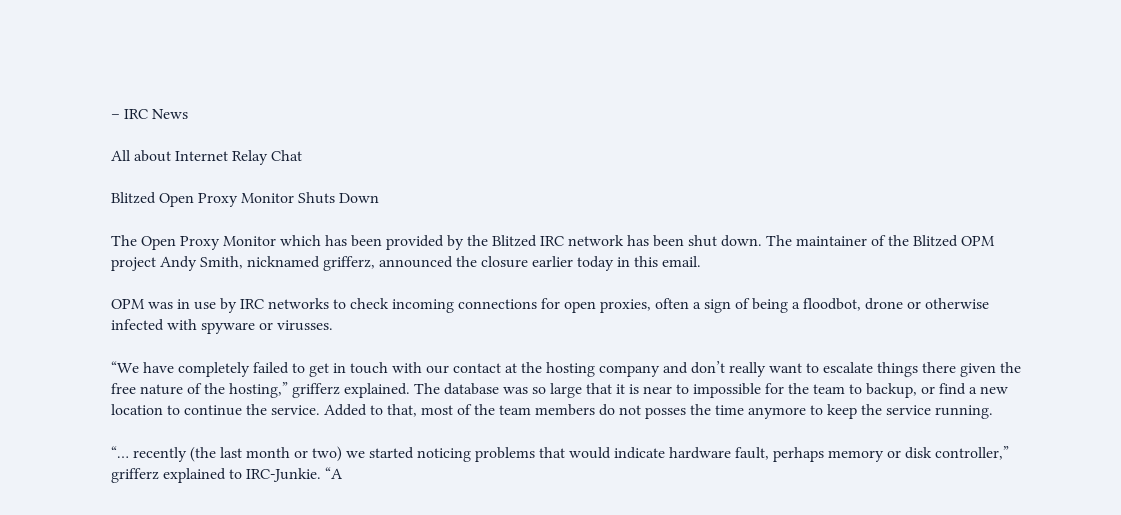– IRC News

All about Internet Relay Chat

Blitzed Open Proxy Monitor Shuts Down

The Open Proxy Monitor which has been provided by the Blitzed IRC network has been shut down. The maintainer of the Blitzed OPM project Andy Smith, nicknamed grifferz, announced the closure earlier today in this email.

OPM was in use by IRC networks to check incoming connections for open proxies, often a sign of being a floodbot, drone or otherwise infected with spyware or virusses.

“We have completely failed to get in touch with our contact at the hosting company and don’t really want to escalate things there given the free nature of the hosting,” grifferz explained. The database was so large that it is near to impossible for the team to backup, or find a new location to continue the service. Added to that, most of the team members do not posses the time anymore to keep the service running.

“… recently (the last month or two) we started noticing problems that would indicate hardware fault, perhaps memory or disk controller,” grifferz explained to IRC-Junkie. “A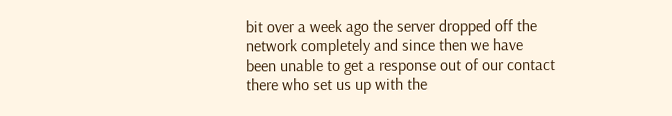bit over a week ago the server dropped off the network completely and since then we have been unable to get a response out of our contact there who set us up with the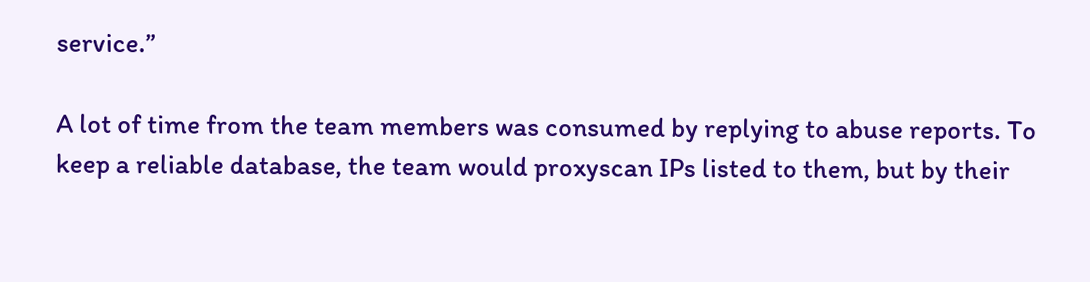service.”

A lot of time from the team members was consumed by replying to abuse reports. To keep a reliable database, the team would proxyscan IPs listed to them, but by their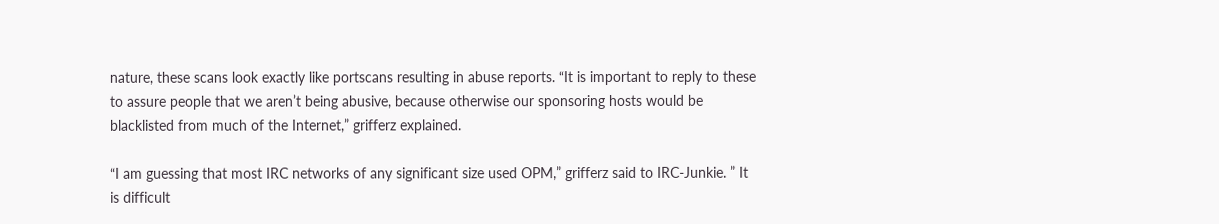nature, these scans look exactly like portscans resulting in abuse reports. “It is important to reply to these to assure people that we aren’t being abusive, because otherwise our sponsoring hosts would be blacklisted from much of the Internet,” grifferz explained.

“I am guessing that most IRC networks of any significant size used OPM,” grifferz said to IRC-Junkie. ” It is difficult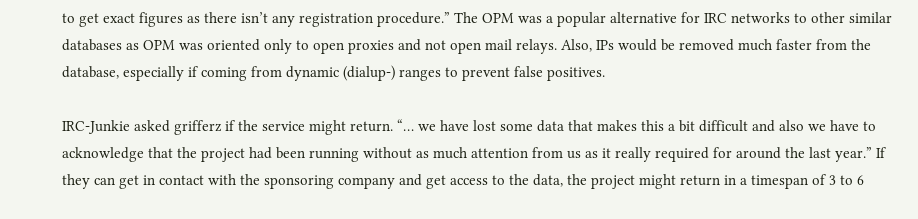to get exact figures as there isn’t any registration procedure.” The OPM was a popular alternative for IRC networks to other similar databases as OPM was oriented only to open proxies and not open mail relays. Also, IPs would be removed much faster from the database, especially if coming from dynamic (dialup-) ranges to prevent false positives.

IRC-Junkie asked grifferz if the service might return. “… we have lost some data that makes this a bit difficult and also we have to acknowledge that the project had been running without as much attention from us as it really required for around the last year.” If they can get in contact with the sponsoring company and get access to the data, the project might return in a timespan of 3 to 6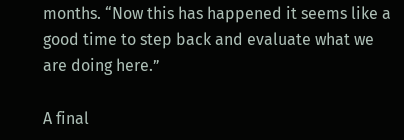months. “Now this has happened it seems like a good time to step back and evaluate what we are doing here.”

A final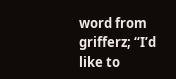word from grifferz; “I’d like to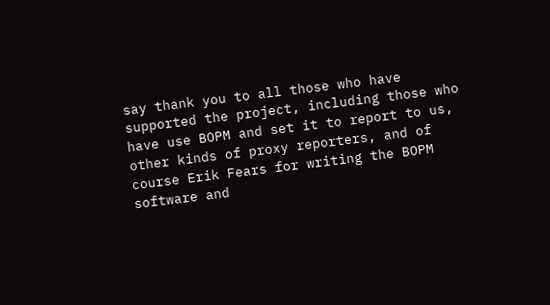say thank you to all those who have supported the project, including those who have use BOPM and set it to report to us, other kinds of proxy reporters, and of course Erik Fears for writing the BOPM software and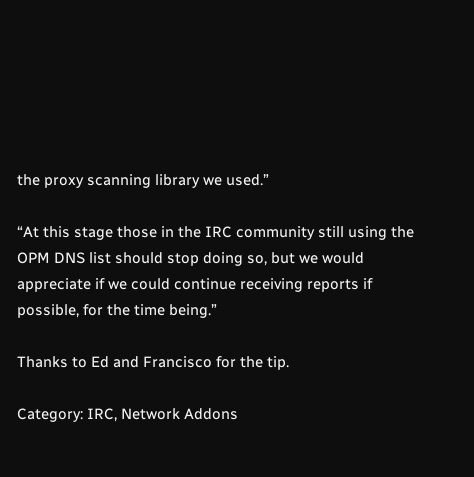the proxy scanning library we used.”

“At this stage those in the IRC community still using the OPM DNS list should stop doing so, but we would appreciate if we could continue receiving reports if possible, for the time being.”

Thanks to Ed and Francisco for the tip.

Category: IRC, Network Addons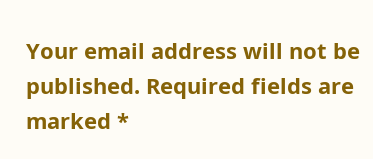Your email address will not be published. Required fields are marked *